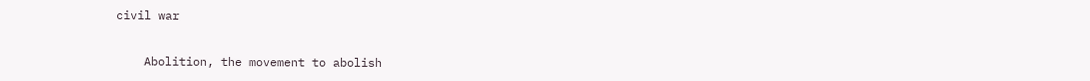civil war


    Abolition, the movement to abolish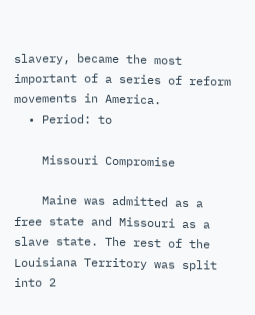slavery, became the most important of a series of reform movements in America.
  • Period: to

    Missouri Compromise

    Maine was admitted as a free state and Missouri as a slave state. The rest of the Louisiana Territory was split into 2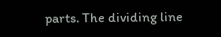parts. The dividing line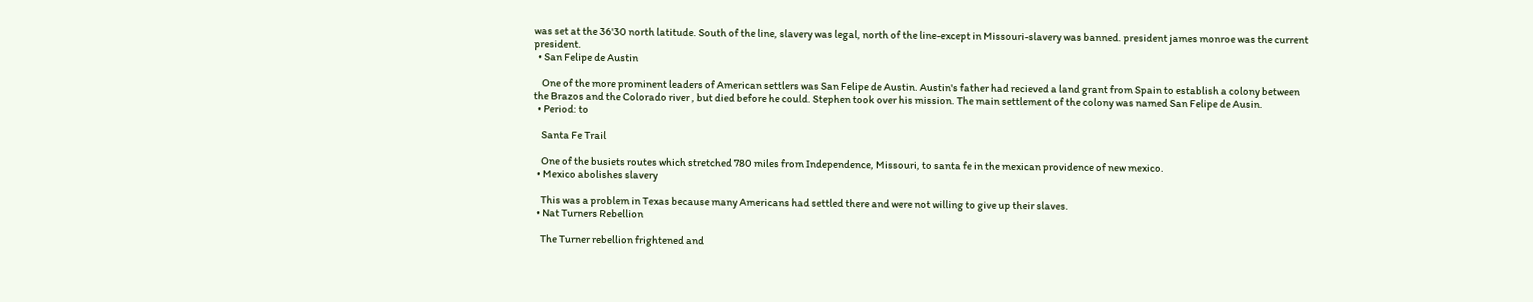was set at the 36'30 north latitude. South of the line, slavery was legal, north of the line-except in Missouri-slavery was banned. president james monroe was the current president.
  • San Felipe de Austin

    One of the more prominent leaders of American settlers was San Felipe de Austin. Austin's father had recieved a land grant from Spain to establish a colony between the Brazos and the Colorado river , but died before he could. Stephen took over his mission. The main settlement of the colony was named San Felipe de Ausin.
  • Period: to

    Santa Fe Trail

    One of the busiets routes which stretched 780 miles from Independence, Missouri, to santa fe in the mexican providence of new mexico.
  • Mexico abolishes slavery

    This was a problem in Texas because many Americans had settled there and were not willing to give up their slaves.
  • Nat Turners Rebellion

    The Turner rebellion frightened and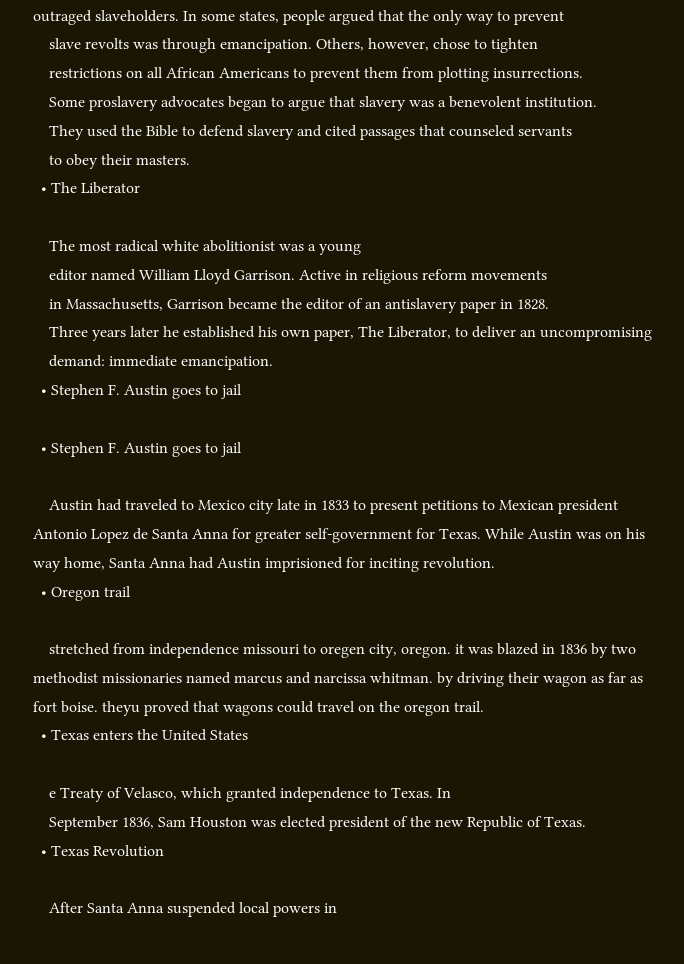outraged slaveholders. In some states, people argued that the only way to prevent
    slave revolts was through emancipation. Others, however, chose to tighten
    restrictions on all African Americans to prevent them from plotting insurrections.
    Some proslavery advocates began to argue that slavery was a benevolent institution.
    They used the Bible to defend slavery and cited passages that counseled servants
    to obey their masters.
  • The Liberator

    The most radical white abolitionist was a young
    editor named William Lloyd Garrison. Active in religious reform movements
    in Massachusetts, Garrison became the editor of an antislavery paper in 1828.
    Three years later he established his own paper, The Liberator, to deliver an uncompromising
    demand: immediate emancipation.
  • Stephen F. Austin goes to jail

  • Stephen F. Austin goes to jail

    Austin had traveled to Mexico city late in 1833 to present petitions to Mexican president Antonio Lopez de Santa Anna for greater self-government for Texas. While Austin was on his way home, Santa Anna had Austin imprisioned for inciting revolution.
  • Oregon trail

    stretched from independence missouri to oregen city, oregon. it was blazed in 1836 by two methodist missionaries named marcus and narcissa whitman. by driving their wagon as far as fort boise. theyu proved that wagons could travel on the oregon trail.
  • Texas enters the United States

    e Treaty of Velasco, which granted independence to Texas. In
    September 1836, Sam Houston was elected president of the new Republic of Texas.
  • Texas Revolution

    After Santa Anna suspended local powers in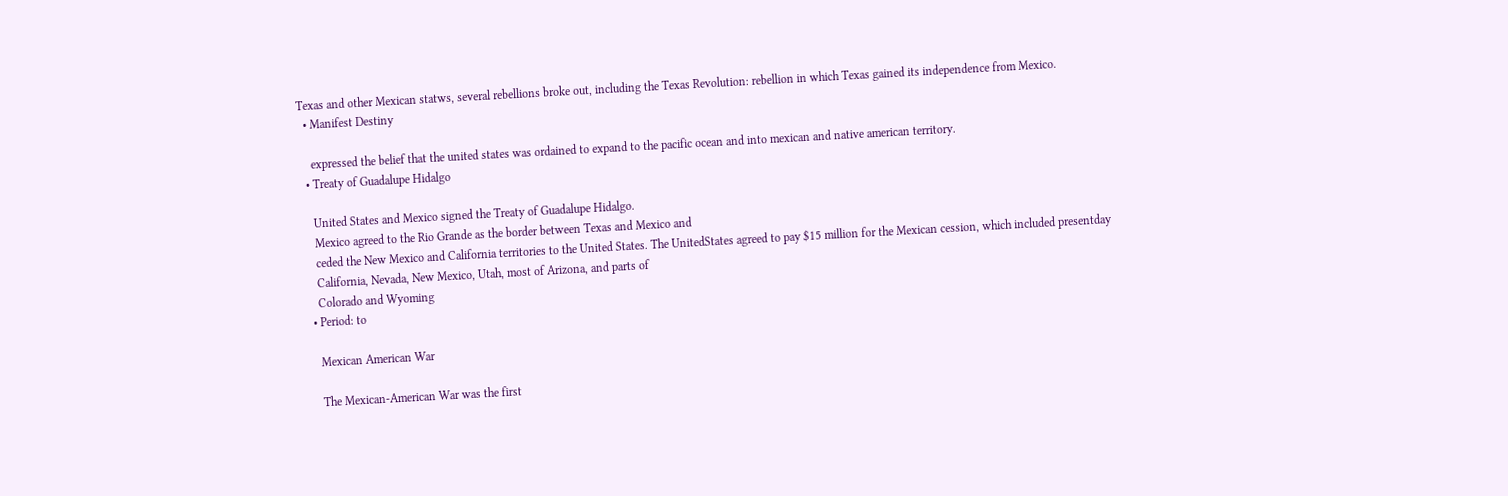Texas and other Mexican statws, several rebellions broke out, including the Texas Revolution: rebellion in which Texas gained its independence from Mexico.
  • Manifest Destiny

    expressed the belief that the united states was ordained to expand to the pacific ocean and into mexican and native american territory.
  • Treaty of Guadalupe Hidalgo

    United States and Mexico signed the Treaty of Guadalupe Hidalgo.
    Mexico agreed to the Rio Grande as the border between Texas and Mexico and
    ceded the New Mexico and California territories to the United States. The UnitedStates agreed to pay $15 million for the Mexican cession, which included presentday
    California, Nevada, New Mexico, Utah, most of Arizona, and parts of
    Colorado and Wyoming
  • Period: to

    Mexican American War

    The Mexican-American War was the first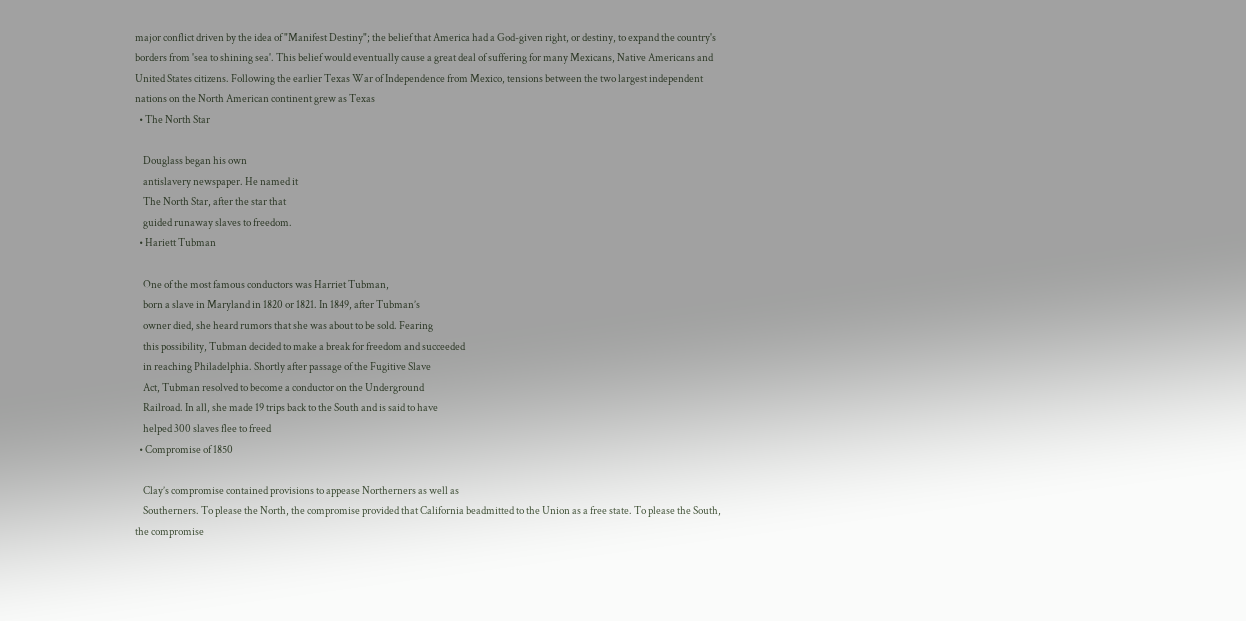major conflict driven by the idea of "Manifest Destiny"; the belief that America had a God-given right, or destiny, to expand the country's borders from 'sea to shining sea'. This belief would eventually cause a great deal of suffering for many Mexicans, Native Americans and United States citizens. Following the earlier Texas War of Independence from Mexico, tensions between the two largest independent nations on the North American continent grew as Texas
  • The North Star

    Douglass began his own
    antislavery newspaper. He named it
    The North Star, after the star that
    guided runaway slaves to freedom.
  • Hariett Tubman

    One of the most famous conductors was Harriet Tubman,
    born a slave in Maryland in 1820 or 1821. In 1849, after Tubman’s
    owner died, she heard rumors that she was about to be sold. Fearing
    this possibility, Tubman decided to make a break for freedom and succeeded
    in reaching Philadelphia. Shortly after passage of the Fugitive Slave
    Act, Tubman resolved to become a conductor on the Underground
    Railroad. In all, she made 19 trips back to the South and is said to have
    helped 300 slaves flee to freed
  • Compromise of 1850

    Clay’s compromise contained provisions to appease Northerners as well as
    Southerners. To please the North, the compromise provided that California beadmitted to the Union as a free state. To please the South, the compromise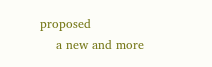proposed
    a new and more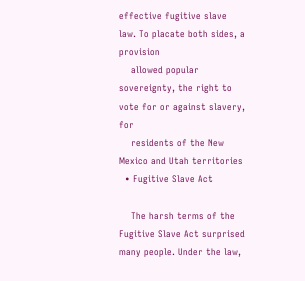effective fugitive slave law. To placate both sides, a provision
    allowed popular sovereignty, the right to vote for or against slavery, for
    residents of the New Mexico and Utah territories
  • Fugitive Slave Act

    The harsh terms of the Fugitive Slave Act surprised many people. Under the law,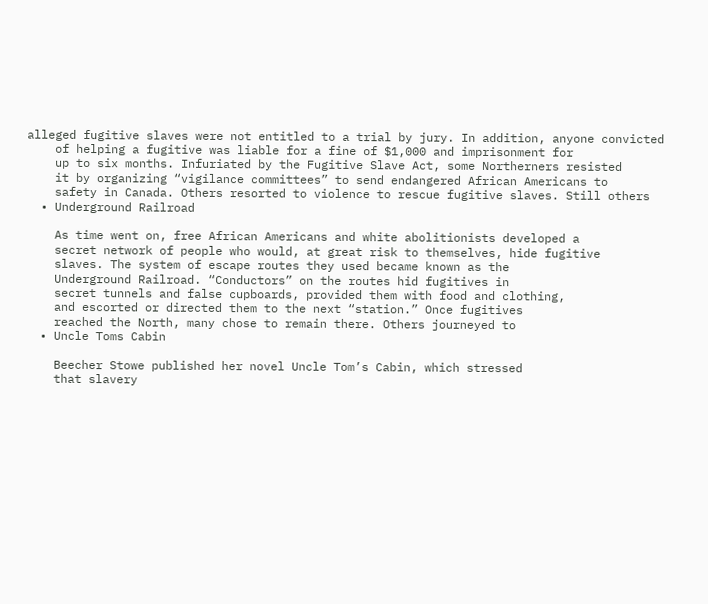alleged fugitive slaves were not entitled to a trial by jury. In addition, anyone convicted
    of helping a fugitive was liable for a fine of $1,000 and imprisonment for
    up to six months. Infuriated by the Fugitive Slave Act, some Northerners resisted
    it by organizing “vigilance committees” to send endangered African Americans to
    safety in Canada. Others resorted to violence to rescue fugitive slaves. Still others
  • Underground Railroad

    As time went on, free African Americans and white abolitionists developed a
    secret network of people who would, at great risk to themselves, hide fugitive
    slaves. The system of escape routes they used became known as the
    Underground Railroad. “Conductors” on the routes hid fugitives in
    secret tunnels and false cupboards, provided them with food and clothing,
    and escorted or directed them to the next “station.” Once fugitives
    reached the North, many chose to remain there. Others journeyed to
  • Uncle Toms Cabin

    Beecher Stowe published her novel Uncle Tom’s Cabin, which stressed
    that slavery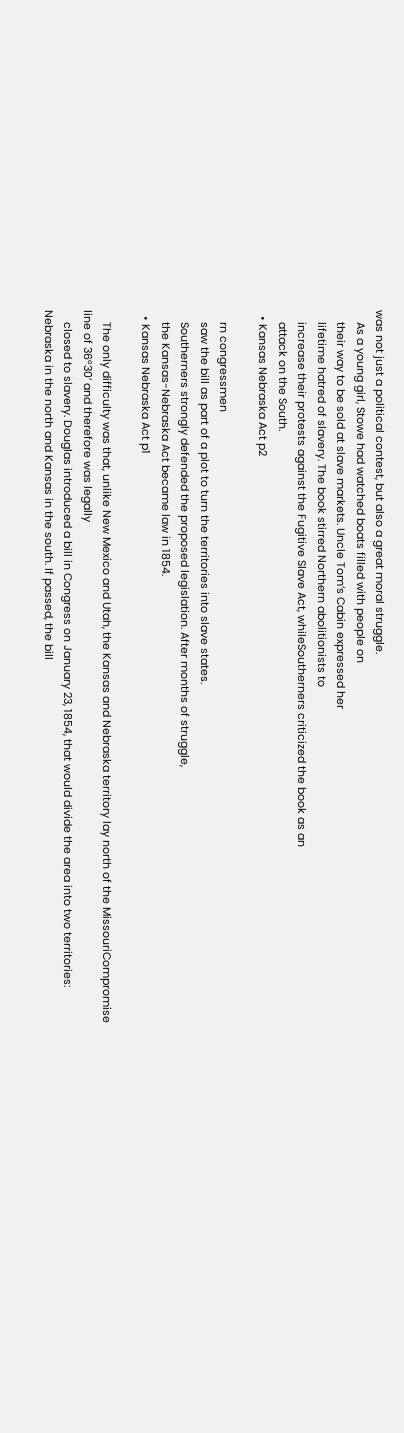was not just a political contest, but also a great moral struggle.
    As a young girl, Stowe had watched boats filled with people on
    their way to be sold at slave markets. Uncle Tom’s Cabin expressed her
    lifetime hatred of slavery. The book stirred Northern abolitionists to
    increase their protests against the Fugitive Slave Act, whileSoutherners criticized the book as an
    attack on the South.
  • Kansas Nebraska Act p2

    rn congressmen
    saw the bill as part of a plot to turn the territories into slave states.
    Southerners strongly defended the proposed legislation. After months of struggle,
    the Kansas-Nebraska Act became law in 1854.
  • Kansas Nebraska Act p1

    The only difficulty was that, unlike New Mexico and Utah, the Kansas and Nebraska territory lay north of the MissouriCompromise line of 36°30’ and therefore was legally
    closed to slavery. Douglas introduced a bill in Congress on January 23, 1854, that would divide the area into two territories: Nebraska in the north and Kansas in the south. If passed, the bill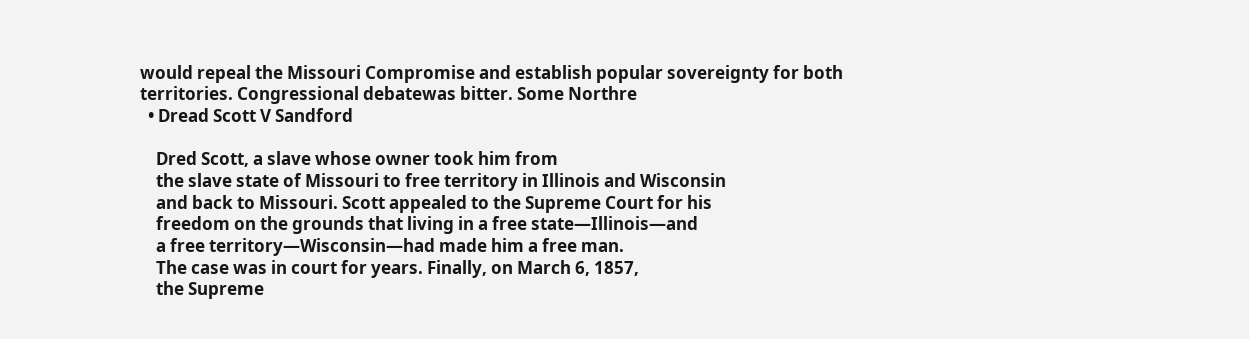would repeal the Missouri Compromise and establish popular sovereignty for both territories. Congressional debatewas bitter. Some Northre
  • Dread Scott V Sandford

    Dred Scott, a slave whose owner took him from
    the slave state of Missouri to free territory in Illinois and Wisconsin
    and back to Missouri. Scott appealed to the Supreme Court for his
    freedom on the grounds that living in a free state—Illinois—and
    a free territory—Wisconsin—had made him a free man.
    The case was in court for years. Finally, on March 6, 1857,
    the Supreme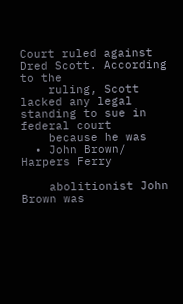Court ruled against Dred Scott. According to the
    ruling, Scott lacked any legal standing to sue in federal court
    because he was
  • John Brown/ Harpers Ferry

    abolitionist John Brown was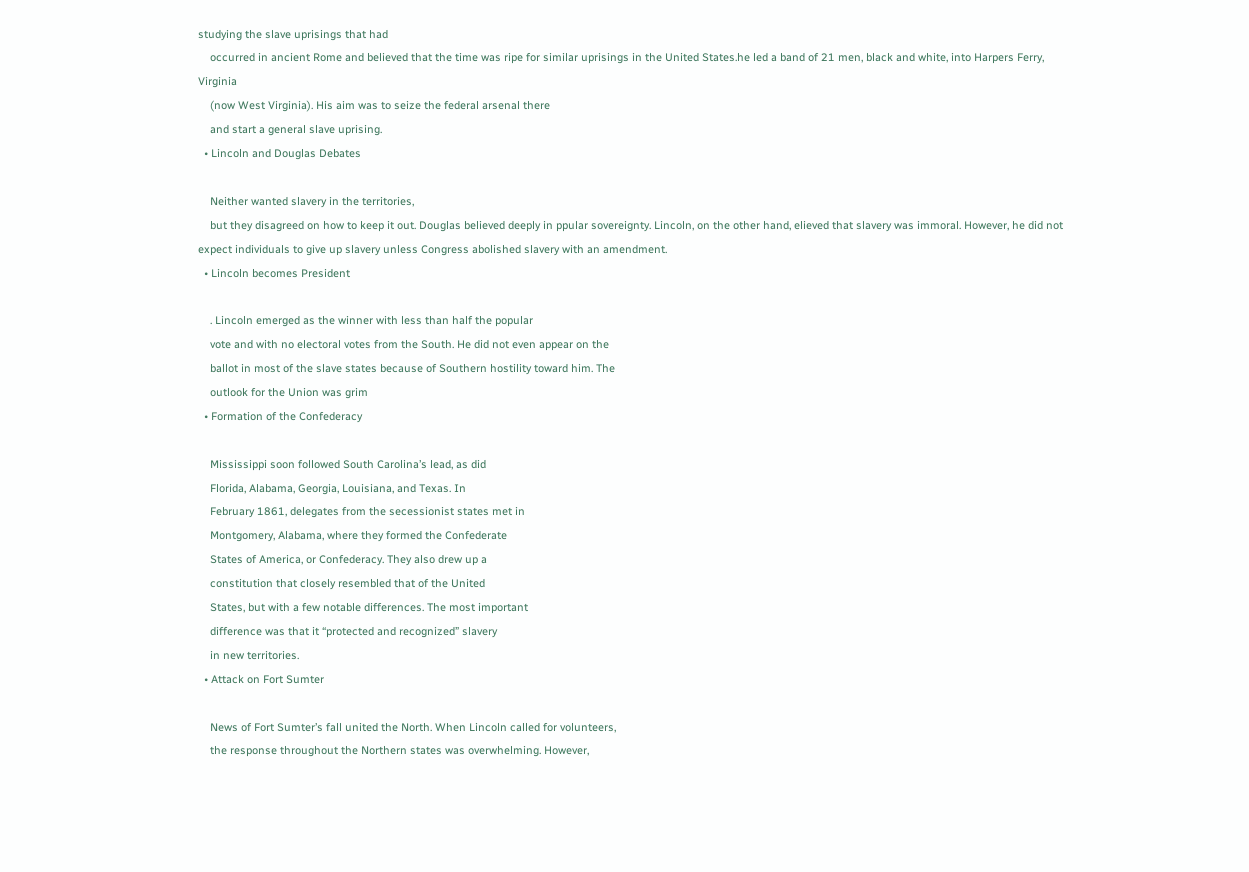studying the slave uprisings that had
    occurred in ancient Rome and believed that the time was ripe for similar uprisings in the United States.he led a band of 21 men, black and white, into Harpers Ferry, Virginia
    (now West Virginia). His aim was to seize the federal arsenal there
    and start a general slave uprising.
  • Lincoln and Douglas Debates

    Neither wanted slavery in the territories,
    but they disagreed on how to keep it out. Douglas believed deeply in ppular sovereignty. Lincoln, on the other hand, elieved that slavery was immoral. However, he did not expect individuals to give up slavery unless Congress abolished slavery with an amendment.
  • Lincoln becomes President

    . Lincoln emerged as the winner with less than half the popular
    vote and with no electoral votes from the South. He did not even appear on the
    ballot in most of the slave states because of Southern hostility toward him. The
    outlook for the Union was grim
  • Formation of the Confederacy

    Mississippi soon followed South Carolina’s lead, as did
    Florida, Alabama, Georgia, Louisiana, and Texas. In
    February 1861, delegates from the secessionist states met in
    Montgomery, Alabama, where they formed the Confederate
    States of America, or Confederacy. They also drew up a
    constitution that closely resembled that of the United
    States, but with a few notable differences. The most important
    difference was that it “protected and recognized” slavery
    in new territories.
  • Attack on Fort Sumter

    News of Fort Sumter’s fall united the North. When Lincoln called for volunteers,
    the response throughout the Northern states was overwhelming. However,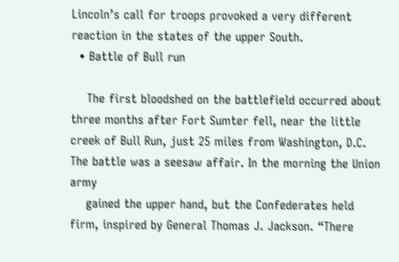Lincoln’s call for troops provoked a very different reaction in the states of the upper South.
  • Battle of Bull run

    The first bloodshed on the battlefield occurred about three months after Fort Sumter fell, near the little creek of Bull Run, just 25 miles from Washington, D.C. The battle was a seesaw affair. In the morning the Union army
    gained the upper hand, but the Confederates held firm, inspired by General Thomas J. Jackson. “There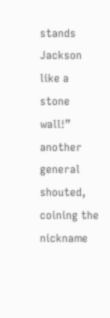stands Jackson like a stone wall!” another general shouted, coining the nickname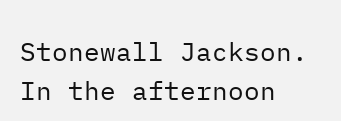Stonewall Jackson. In the afternoon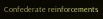Confederate reinforcements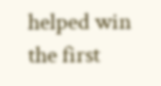helped win the first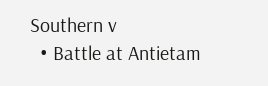Southern v
  • Battle at Antietam